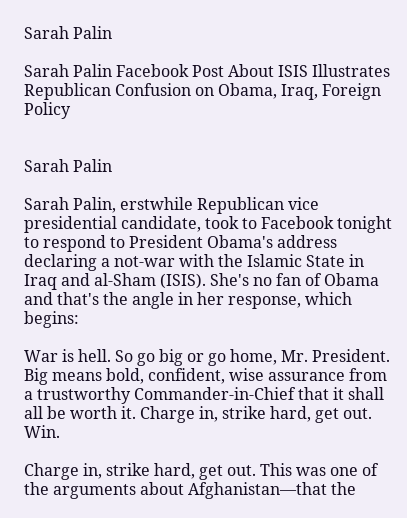Sarah Palin

Sarah Palin Facebook Post About ISIS Illustrates Republican Confusion on Obama, Iraq, Foreign Policy


Sarah Palin

Sarah Palin, erstwhile Republican vice presidential candidate, took to Facebook tonight to respond to President Obama's address declaring a not-war with the Islamic State in Iraq and al-Sham (ISIS). She's no fan of Obama and that's the angle in her response, which begins:

War is hell. So go big or go home, Mr. President. Big means bold, confident, wise assurance from a trustworthy Commander-in-Chief that it shall all be worth it. Charge in, strike hard, get out. Win.

Charge in, strike hard, get out. This was one of the arguments about Afghanistan—that the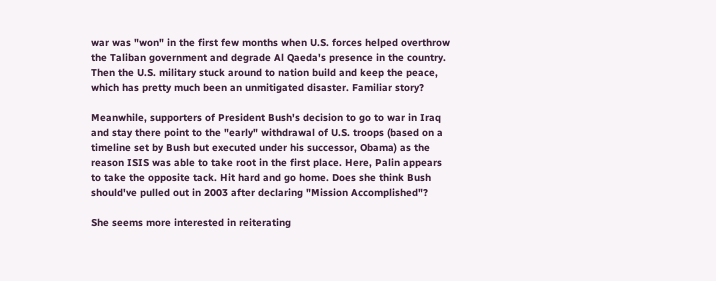war was "won" in the first few months when U.S. forces helped overthrow the Taliban government and degrade Al Qaeda's presence in the country. Then the U.S. military stuck around to nation build and keep the peace, which has pretty much been an unmitigated disaster. Familiar story?

Meanwhile, supporters of President Bush's decision to go to war in Iraq and stay there point to the "early" withdrawal of U.S. troops (based on a timeline set by Bush but executed under his successor, Obama) as the reason ISIS was able to take root in the first place. Here, Palin appears to take the opposite tack. Hit hard and go home. Does she think Bush should've pulled out in 2003 after declaring "Mission Accomplished"?

She seems more interested in reiterating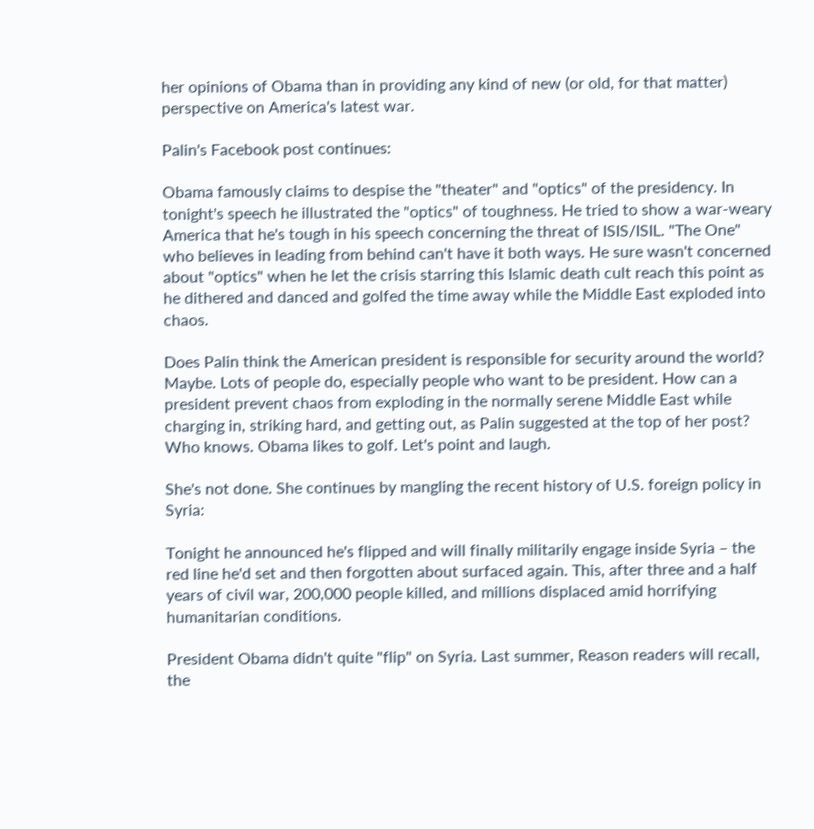her opinions of Obama than in providing any kind of new (or old, for that matter) perspective on America's latest war.

Palin's Facebook post continues:

Obama famously claims to despise the "theater" and "optics" of the presidency. In tonight's speech he illustrated the "optics" of toughness. He tried to show a war-weary America that he's tough in his speech concerning the threat of ISIS/ISIL. "The One" who believes in leading from behind can't have it both ways. He sure wasn't concerned about "optics" when he let the crisis starring this Islamic death cult reach this point as he dithered and danced and golfed the time away while the Middle East exploded into chaos.

Does Palin think the American president is responsible for security around the world? Maybe. Lots of people do, especially people who want to be president. How can a president prevent chaos from exploding in the normally serene Middle East while charging in, striking hard, and getting out, as Palin suggested at the top of her post? Who knows. Obama likes to golf. Let's point and laugh.

She's not done. She continues by mangling the recent history of U.S. foreign policy in Syria:

Tonight he announced he's flipped and will finally militarily engage inside Syria – the red line he'd set and then forgotten about surfaced again. This, after three and a half years of civil war, 200,000 people killed, and millions displaced amid horrifying humanitarian conditions.

President Obama didn't quite "flip" on Syria. Last summer, Reason readers will recall, the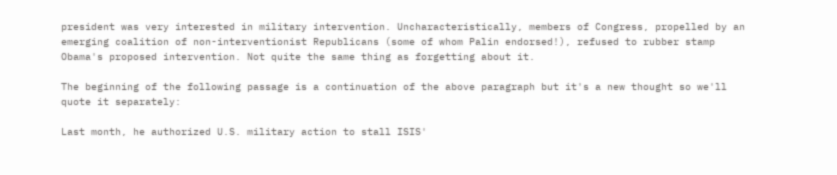president was very interested in military intervention. Uncharacteristically, members of Congress, propelled by an emerging coalition of non-interventionist Republicans (some of whom Palin endorsed!), refused to rubber stamp Obama's proposed intervention. Not quite the same thing as forgetting about it.

The beginning of the following passage is a continuation of the above paragraph but it's a new thought so we'll quote it separately:

Last month, he authorized U.S. military action to stall ISIS'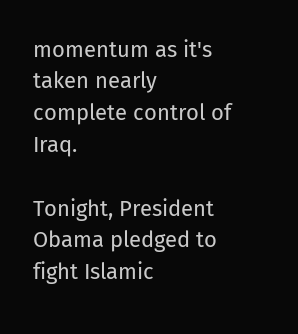momentum as it's taken nearly complete control of Iraq.

Tonight, President Obama pledged to fight Islamic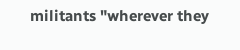militants "wherever they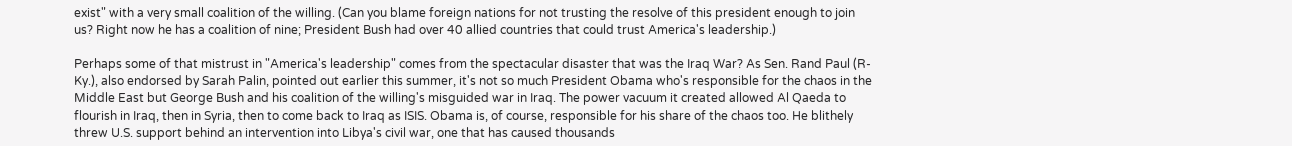exist" with a very small coalition of the willing. (Can you blame foreign nations for not trusting the resolve of this president enough to join us? Right now he has a coalition of nine; President Bush had over 40 allied countries that could trust America's leadership.)

Perhaps some of that mistrust in "America's leadership" comes from the spectacular disaster that was the Iraq War? As Sen. Rand Paul (R-Ky.), also endorsed by Sarah Palin, pointed out earlier this summer, it's not so much President Obama who's responsible for the chaos in the Middle East but George Bush and his coalition of the willing's misguided war in Iraq. The power vacuum it created allowed Al Qaeda to flourish in Iraq, then in Syria, then to come back to Iraq as ISIS. Obama is, of course, responsible for his share of the chaos too. He blithely threw U.S. support behind an intervention into Libya's civil war, one that has caused thousands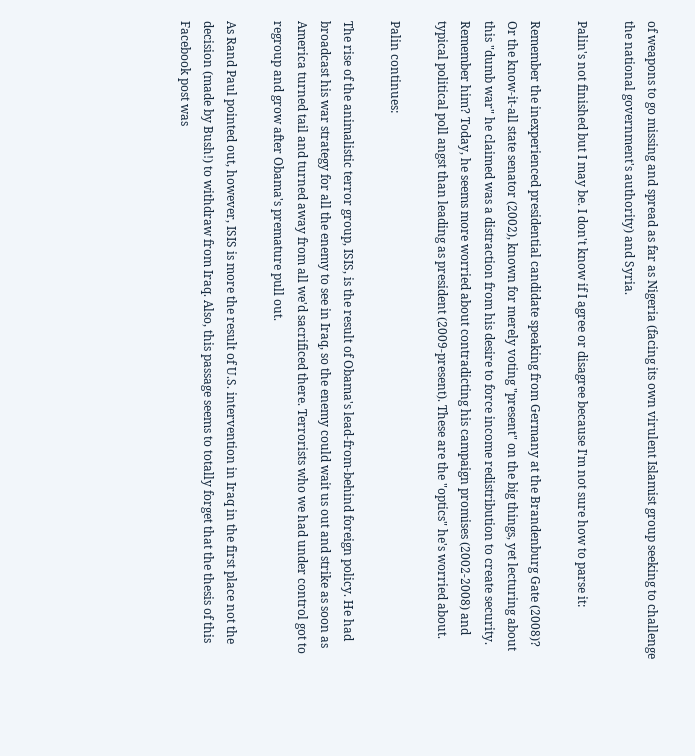of weapons to go missing and spread as far as Nigeria (facing its own virulent Islamist group seeking to challenge the national government's authority) and Syria.

Palin's not finished but I may be. I don't know if I agree or disagree because I'm not sure how to parse it:

Remember the inexperienced presidential candidate speaking from Germany at the Brandenburg Gate (2008)? Or the know-it-all state senator (2002), known for merely voting "present" on the big things, yet lecturing about this "dumb war" he claimed was a distraction from his desire to force income redistribution to create security. Remember him? Today, he seems more worried about contradicting his campaign promises (2002-2008) and typical political poll angst than leading as president (2009-present). These are the "optics" he's worried about.

Palin continues:

The rise of the animalistic terror group, ISIS, is the result of Obama's lead-from-behind foreign policy. He had broadcast his war strategy for all the enemy to see in Iraq, so the enemy could wait us out and strike as soon as America turned tail and turned away from all we'd sacrificed there. Terrorists who we had under control got to regroup and grow after Obama's premature pull out.

As Rand Paul pointed out, however, ISIS is more the result of U.S. intervention in Iraq in the first place not the decision (made by Bush!) to withdraw from Iraq. Also, this passage seems to totally forget that the thesis of this Facebook post was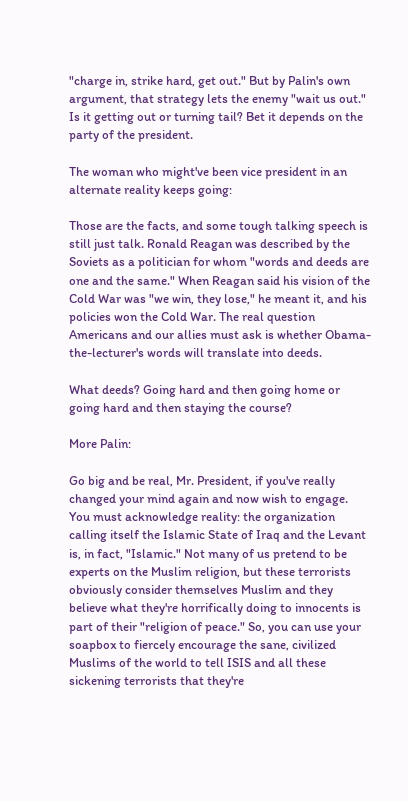"charge in, strike hard, get out." But by Palin's own argument, that strategy lets the enemy "wait us out." Is it getting out or turning tail? Bet it depends on the party of the president.

The woman who might've been vice president in an alternate reality keeps going:

Those are the facts, and some tough talking speech is still just talk. Ronald Reagan was described by the Soviets as a politician for whom "words and deeds are one and the same." When Reagan said his vision of the Cold War was "we win, they lose," he meant it, and his policies won the Cold War. The real question Americans and our allies must ask is whether Obama-the-lecturer's words will translate into deeds.

What deeds? Going hard and then going home or going hard and then staying the course?

More Palin:

Go big and be real, Mr. President, if you've really changed your mind again and now wish to engage. You must acknowledge reality: the organization calling itself the Islamic State of Iraq and the Levant is, in fact, "Islamic." Not many of us pretend to be experts on the Muslim religion, but these terrorists obviously consider themselves Muslim and they believe what they're horrifically doing to innocents is part of their "religion of peace." So, you can use your soapbox to fiercely encourage the sane, civilized Muslims of the world to tell ISIS and all these sickening terrorists that they're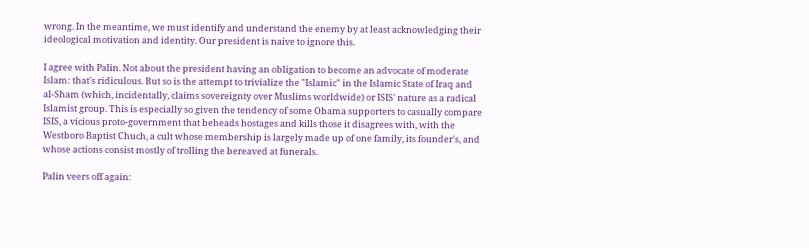wrong. In the meantime, we must identify and understand the enemy by at least acknowledging their ideological motivation and identity. Our president is naive to ignore this.

I agree with Palin. Not about the president having an obligation to become an advocate of moderate Islam: that's ridiculous. But so is the attempt to trivialize the "Islamic" in the Islamic State of Iraq and al-Sham (which, incidentally, claims sovereignty over Muslims worldwide) or ISIS' nature as a radical Islamist group. This is especially so given the tendency of some Obama supporters to casually compare ISIS, a vicious proto-government that beheads hostages and kills those it disagrees with, with the Westboro Baptist Chuch, a cult whose membership is largely made up of one family, its founder's, and whose actions consist mostly of trolling the bereaved at funerals.

Palin veers off again: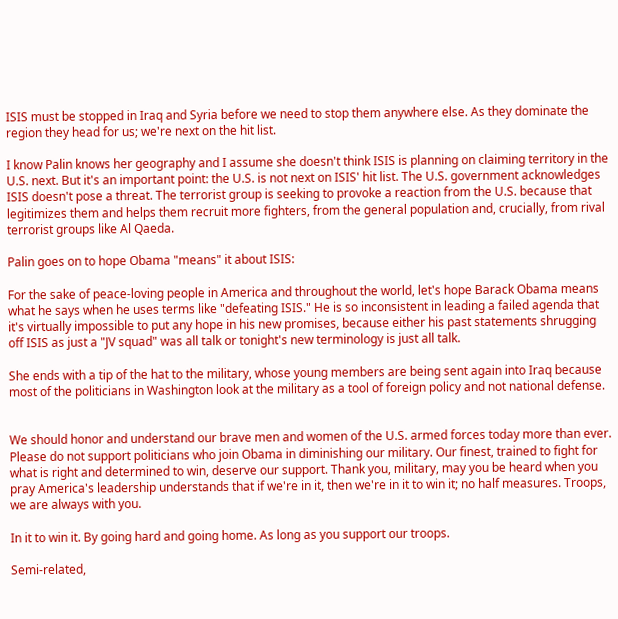ISIS must be stopped in Iraq and Syria before we need to stop them anywhere else. As they dominate the region they head for us; we're next on the hit list.

I know Palin knows her geography and I assume she doesn't think ISIS is planning on claiming territory in the U.S. next. But it's an important point: the U.S. is not next on ISIS' hit list. The U.S. government acknowledges ISIS doesn't pose a threat. The terrorist group is seeking to provoke a reaction from the U.S. because that legitimizes them and helps them recruit more fighters, from the general population and, crucially, from rival terrorist groups like Al Qaeda.

Palin goes on to hope Obama "means" it about ISIS:

For the sake of peace-loving people in America and throughout the world, let's hope Barack Obama means what he says when he uses terms like "defeating ISIS." He is so inconsistent in leading a failed agenda that it's virtually impossible to put any hope in his new promises, because either his past statements shrugging off ISIS as just a "JV squad" was all talk or tonight's new terminology is just all talk.

She ends with a tip of the hat to the military, whose young members are being sent again into Iraq because most of the politicians in Washington look at the military as a tool of foreign policy and not national defense.


We should honor and understand our brave men and women of the U.S. armed forces today more than ever. Please do not support politicians who join Obama in diminishing our military. Our finest, trained to fight for what is right and determined to win, deserve our support. Thank you, military, may you be heard when you pray America's leadership understands that if we're in it, then we're in it to win it; no half measures. Troops, we are always with you.

In it to win it. By going hard and going home. As long as you support our troops.

Semi-related,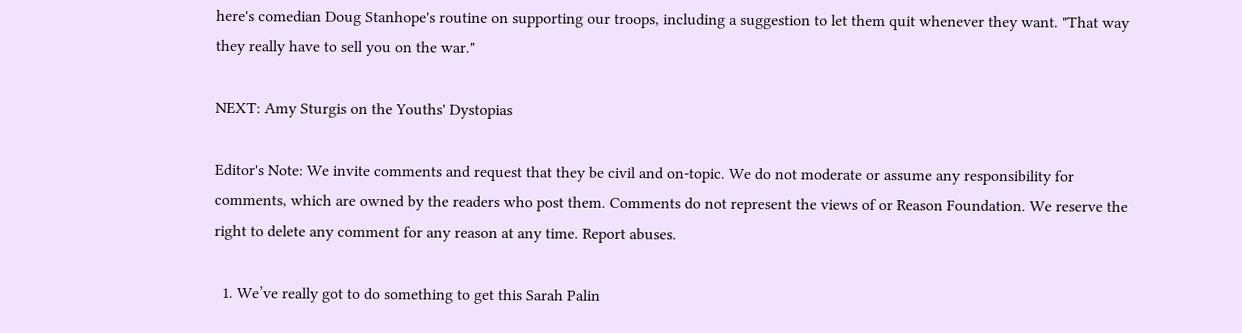here's comedian Doug Stanhope's routine on supporting our troops, including a suggestion to let them quit whenever they want. "That way they really have to sell you on the war."

NEXT: Amy Sturgis on the Youths' Dystopias

Editor's Note: We invite comments and request that they be civil and on-topic. We do not moderate or assume any responsibility for comments, which are owned by the readers who post them. Comments do not represent the views of or Reason Foundation. We reserve the right to delete any comment for any reason at any time. Report abuses.

  1. We’ve really got to do something to get this Sarah Palin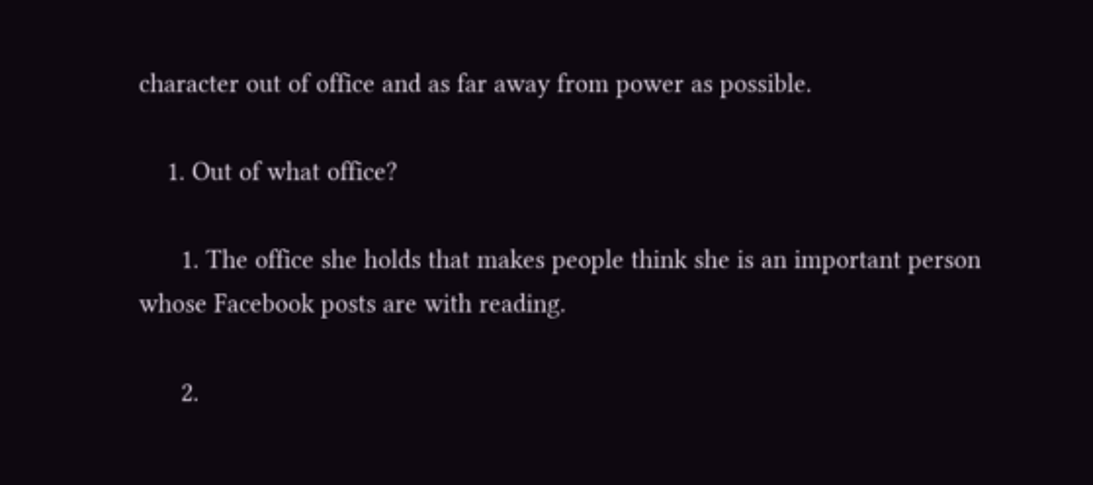character out of office and as far away from power as possible.

    1. Out of what office?

      1. The office she holds that makes people think she is an important person whose Facebook posts are with reading.

      2.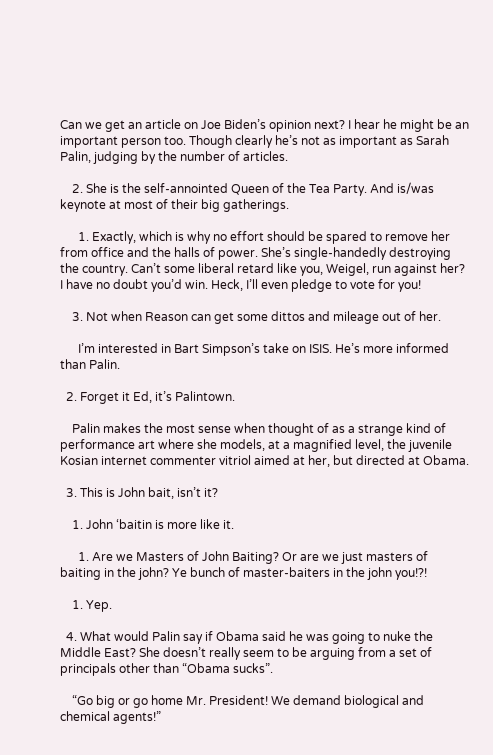Can we get an article on Joe Biden’s opinion next? I hear he might be an important person too. Though clearly he’s not as important as Sarah Palin, judging by the number of articles.

    2. She is the self-annointed Queen of the Tea Party. And is/was keynote at most of their big gatherings.

      1. Exactly, which is why no effort should be spared to remove her from office and the halls of power. She’s single-handedly destroying the country. Can’t some liberal retard like you, Weigel, run against her? I have no doubt you’d win. Heck, I’ll even pledge to vote for you!

    3. Not when Reason can get some dittos and mileage out of her.

      I’m interested in Bart Simpson’s take on ISIS. He’s more informed than Palin.

  2. Forget it Ed, it’s Palintown.

    Palin makes the most sense when thought of as a strange kind of performance art where she models, at a magnified level, the juvenile Kosian internet commenter vitriol aimed at her, but directed at Obama.

  3. This is John bait, isn’t it?

    1. John ‘baitin is more like it.

      1. Are we Masters of John Baiting? Or are we just masters of baiting in the john? Ye bunch of master-baiters in the john you!?!

    1. Yep.

  4. What would Palin say if Obama said he was going to nuke the Middle East? She doesn’t really seem to be arguing from a set of principals other than “Obama sucks”.

    “Go big or go home Mr. President! We demand biological and chemical agents!”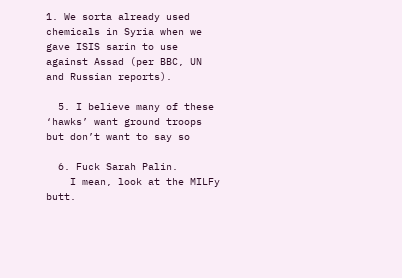1. We sorta already used chemicals in Syria when we gave ISIS sarin to use against Assad (per BBC, UN and Russian reports).

  5. I believe many of these ‘hawks’ want ground troops but don’t want to say so

  6. Fuck Sarah Palin.
    I mean, look at the MILFy butt.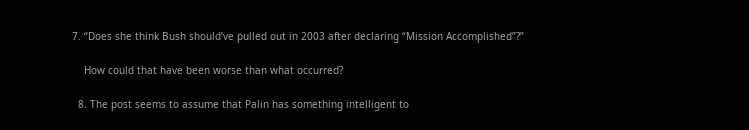7. “Does she think Bush should’ve pulled out in 2003 after declaring “Mission Accomplished”?”

    How could that have been worse than what occurred?

  8. The post seems to assume that Palin has something intelligent to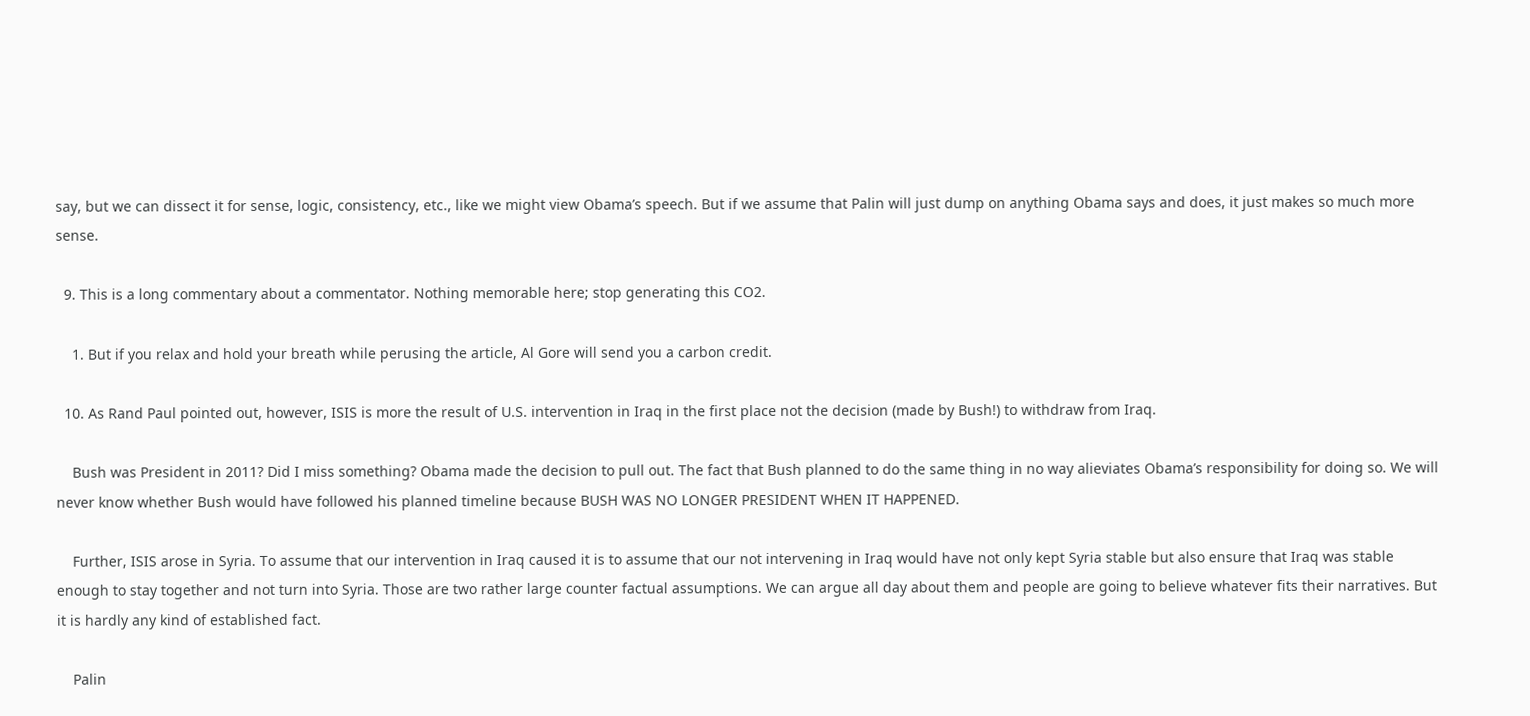say, but we can dissect it for sense, logic, consistency, etc., like we might view Obama’s speech. But if we assume that Palin will just dump on anything Obama says and does, it just makes so much more sense.

  9. This is a long commentary about a commentator. Nothing memorable here; stop generating this CO2.

    1. But if you relax and hold your breath while perusing the article, Al Gore will send you a carbon credit.

  10. As Rand Paul pointed out, however, ISIS is more the result of U.S. intervention in Iraq in the first place not the decision (made by Bush!) to withdraw from Iraq.

    Bush was President in 2011? Did I miss something? Obama made the decision to pull out. The fact that Bush planned to do the same thing in no way alieviates Obama’s responsibility for doing so. We will never know whether Bush would have followed his planned timeline because BUSH WAS NO LONGER PRESIDENT WHEN IT HAPPENED.

    Further, ISIS arose in Syria. To assume that our intervention in Iraq caused it is to assume that our not intervening in Iraq would have not only kept Syria stable but also ensure that Iraq was stable enough to stay together and not turn into Syria. Those are two rather large counter factual assumptions. We can argue all day about them and people are going to believe whatever fits their narratives. But it is hardly any kind of established fact.

    Palin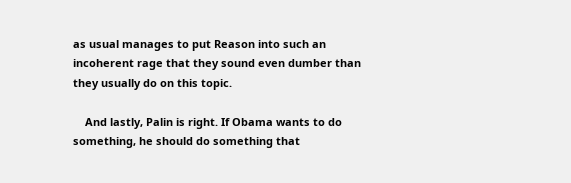as usual manages to put Reason into such an incoherent rage that they sound even dumber than they usually do on this topic.

    And lastly, Palin is right. If Obama wants to do something, he should do something that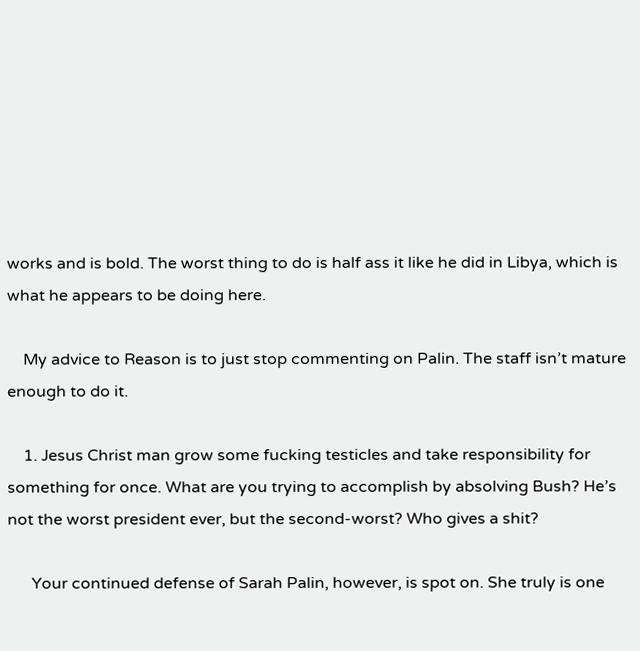works and is bold. The worst thing to do is half ass it like he did in Libya, which is what he appears to be doing here.

    My advice to Reason is to just stop commenting on Palin. The staff isn’t mature enough to do it.

    1. Jesus Christ man grow some fucking testicles and take responsibility for something for once. What are you trying to accomplish by absolving Bush? He’s not the worst president ever, but the second-worst? Who gives a shit?

      Your continued defense of Sarah Palin, however, is spot on. She truly is one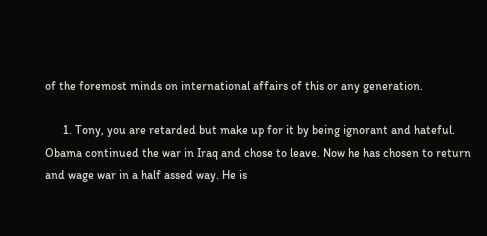of the foremost minds on international affairs of this or any generation.

      1. Tony, you are retarded but make up for it by being ignorant and hateful. Obama continued the war in Iraq and chose to leave. Now he has chosen to return and wage war in a half assed way. He is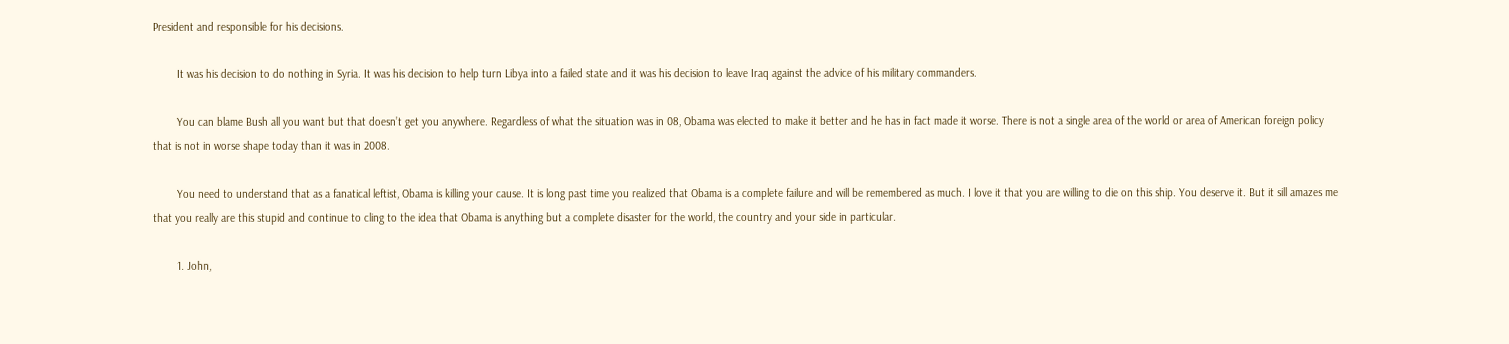President and responsible for his decisions.

        It was his decision to do nothing in Syria. It was his decision to help turn Libya into a failed state and it was his decision to leave Iraq against the advice of his military commanders.

        You can blame Bush all you want but that doesn’t get you anywhere. Regardless of what the situation was in 08, Obama was elected to make it better and he has in fact made it worse. There is not a single area of the world or area of American foreign policy that is not in worse shape today than it was in 2008.

        You need to understand that as a fanatical leftist, Obama is killing your cause. It is long past time you realized that Obama is a complete failure and will be remembered as much. I love it that you are willing to die on this ship. You deserve it. But it sill amazes me that you really are this stupid and continue to cling to the idea that Obama is anything but a complete disaster for the world, the country and your side in particular.

        1. John,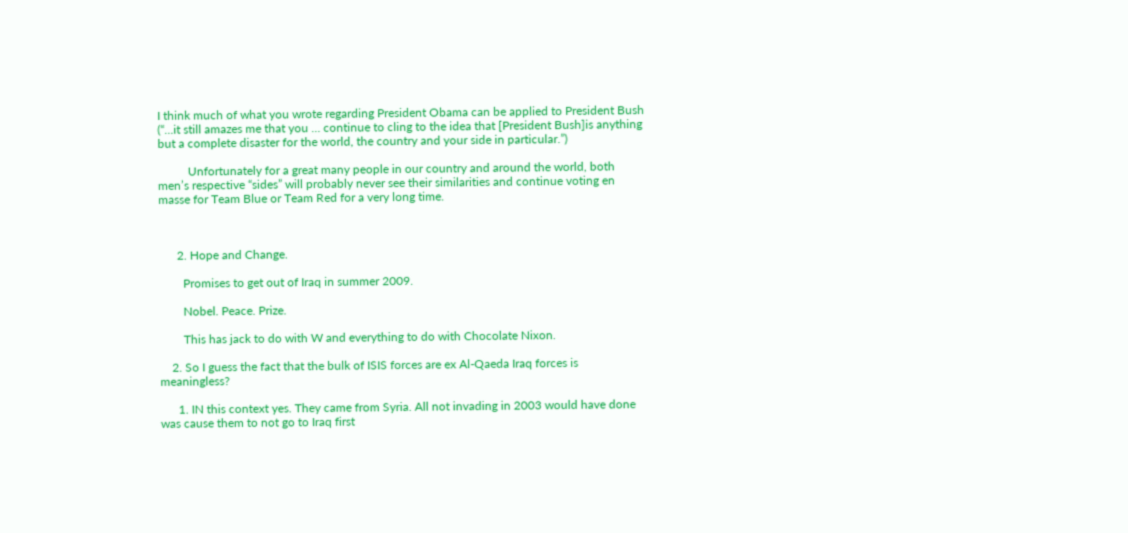I think much of what you wrote regarding President Obama can be applied to President Bush (“…it still amazes me that you … continue to cling to the idea that [President Bush]is anything but a complete disaster for the world, the country and your side in particular.”)

          Unfortunately for a great many people in our country and around the world, both men’s respective “sides” will probably never see their similarities and continue voting en masse for Team Blue or Team Red for a very long time.



      2. Hope and Change.

        Promises to get out of Iraq in summer 2009.

        Nobel. Peace. Prize.

        This has jack to do with W and everything to do with Chocolate Nixon.

    2. So I guess the fact that the bulk of ISIS forces are ex Al-Qaeda Iraq forces is meaningless?

      1. IN this context yes. They came from Syria. All not invading in 2003 would have done was cause them to not go to Iraq first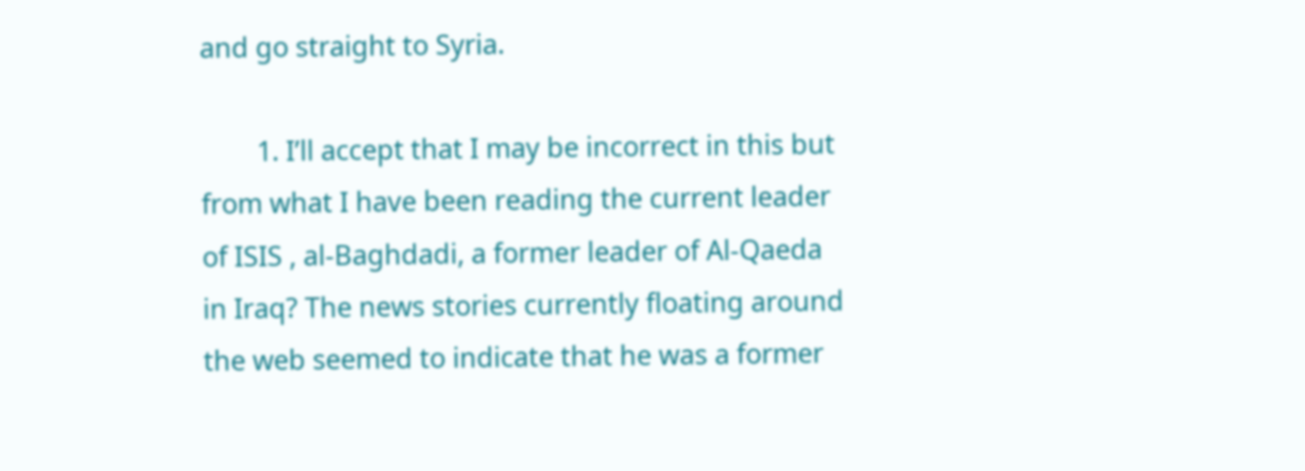and go straight to Syria.

        1. I’ll accept that I may be incorrect in this but from what I have been reading the current leader of ISIS , al-Baghdadi, a former leader of Al-Qaeda in Iraq? The news stories currently floating around the web seemed to indicate that he was a former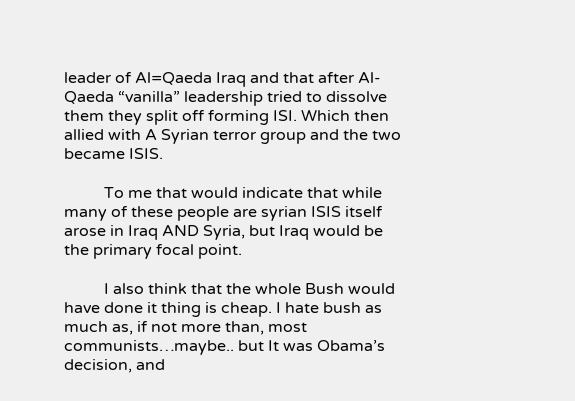leader of Al=Qaeda Iraq and that after Al-Qaeda “vanilla” leadership tried to dissolve them they split off forming ISI. Which then allied with A Syrian terror group and the two became ISIS.

          To me that would indicate that while many of these people are syrian ISIS itself arose in Iraq AND Syria, but Iraq would be the primary focal point.

          I also think that the whole Bush would have done it thing is cheap. I hate bush as much as, if not more than, most communists…maybe.. but It was Obama’s decision, and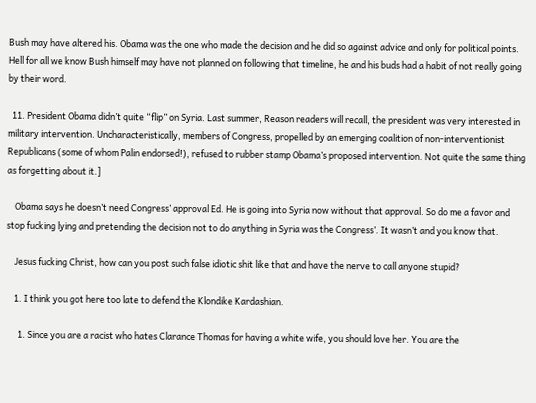Bush may have altered his. Obama was the one who made the decision and he did so against advice and only for political points. Hell for all we know Bush himself may have not planned on following that timeline, he and his buds had a habit of not really going by their word.

  11. President Obama didn’t quite “flip” on Syria. Last summer, Reason readers will recall, the president was very interested in military intervention. Uncharacteristically, members of Congress, propelled by an emerging coalition of non-interventionist Republicans (some of whom Palin endorsed!), refused to rubber stamp Obama’s proposed intervention. Not quite the same thing as forgetting about it.]

    Obama says he doesn’t need Congress’ approval Ed. He is going into Syria now without that approval. So do me a favor and stop fucking lying and pretending the decision not to do anything in Syria was the Congress’. It wasn’t and you know that.

    Jesus fucking Christ, how can you post such false idiotic shit like that and have the nerve to call anyone stupid?

    1. I think you got here too late to defend the Klondike Kardashian.

      1. Since you are a racist who hates Clarance Thomas for having a white wife, you should love her. You are the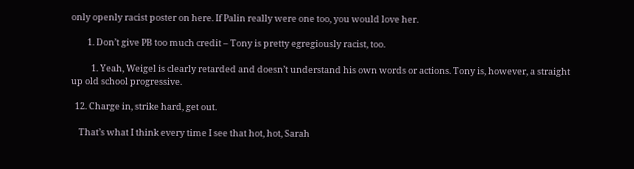only openly racist poster on here. If Palin really were one too, you would love her.

        1. Don’t give PB too much credit – Tony is pretty egregiously racist, too.

          1. Yeah, Weigel is clearly retarded and doesn’t understand his own words or actions. Tony is, however, a straight up old school progressive.

  12. Charge in, strike hard, get out.

    That’s what I think every time I see that hot, hot, Sarah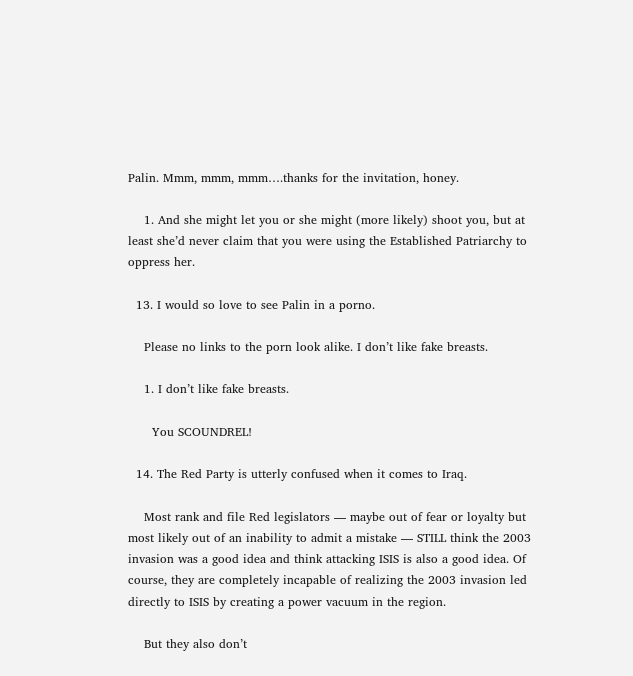Palin. Mmm, mmm, mmm….thanks for the invitation, honey.

    1. And she might let you or she might (more likely) shoot you, but at least she’d never claim that you were using the Established Patriarchy to oppress her.

  13. I would so love to see Palin in a porno.

    Please no links to the porn look alike. I don’t like fake breasts.

    1. I don’t like fake breasts.

      You SCOUNDREL!

  14. The Red Party is utterly confused when it comes to Iraq.

    Most rank and file Red legislators — maybe out of fear or loyalty but most likely out of an inability to admit a mistake — STILL think the 2003 invasion was a good idea and think attacking ISIS is also a good idea. Of course, they are completely incapable of realizing the 2003 invasion led directly to ISIS by creating a power vacuum in the region.

    But they also don’t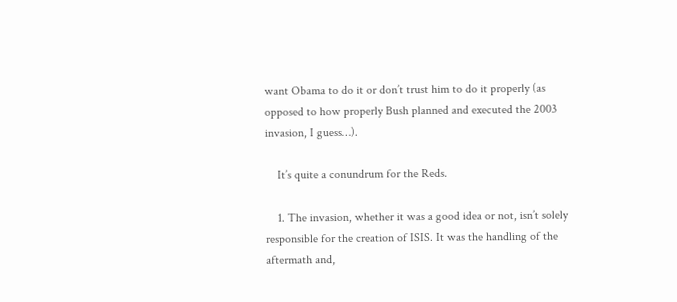want Obama to do it or don’t trust him to do it properly (as opposed to how properly Bush planned and executed the 2003 invasion, I guess…).

    It’s quite a conundrum for the Reds.

    1. The invasion, whether it was a good idea or not, isn’t solely responsible for the creation of ISIS. It was the handling of the aftermath and,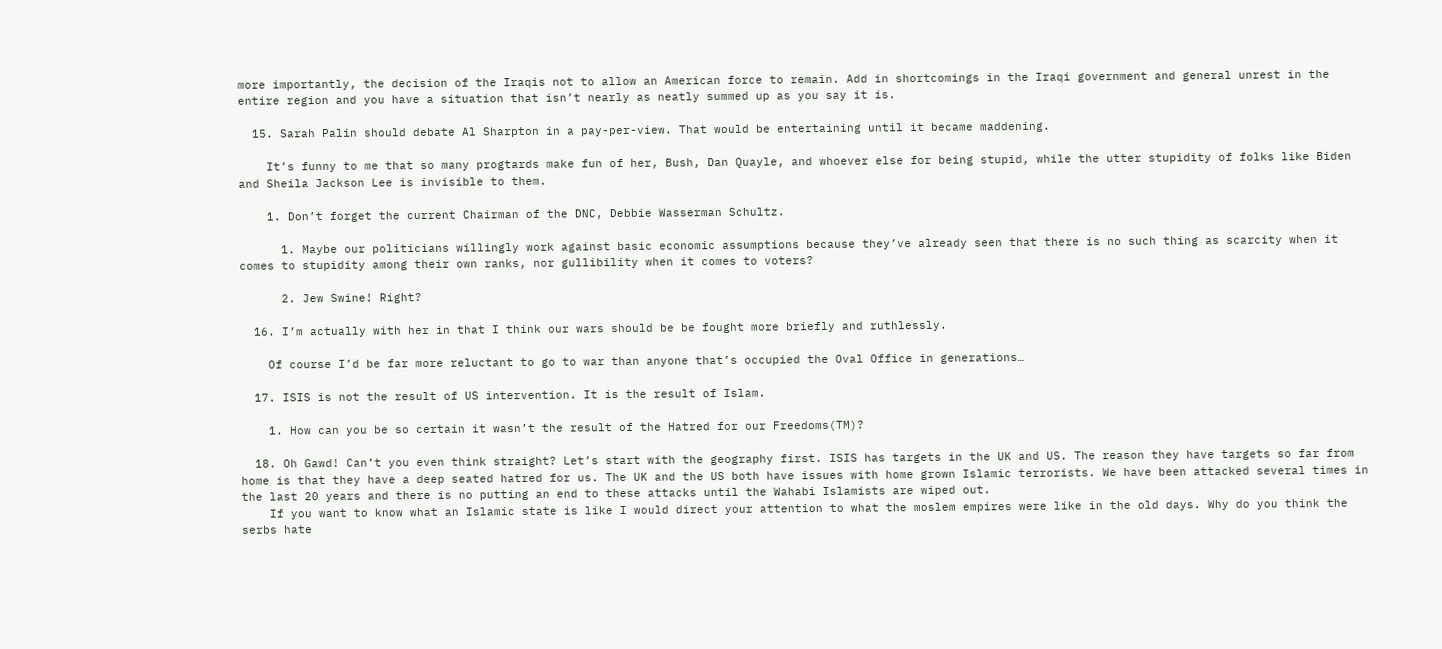more importantly, the decision of the Iraqis not to allow an American force to remain. Add in shortcomings in the Iraqi government and general unrest in the entire region and you have a situation that isn’t nearly as neatly summed up as you say it is.

  15. Sarah Palin should debate Al Sharpton in a pay-per-view. That would be entertaining until it became maddening.

    It’s funny to me that so many progtards make fun of her, Bush, Dan Quayle, and whoever else for being stupid, while the utter stupidity of folks like Biden and Sheila Jackson Lee is invisible to them.

    1. Don’t forget the current Chairman of the DNC, Debbie Wasserman Schultz.

      1. Maybe our politicians willingly work against basic economic assumptions because they’ve already seen that there is no such thing as scarcity when it comes to stupidity among their own ranks, nor gullibility when it comes to voters?

      2. Jew Swine! Right?

  16. I’m actually with her in that I think our wars should be be fought more briefly and ruthlessly.

    Of course I’d be far more reluctant to go to war than anyone that’s occupied the Oval Office in generations…

  17. ISIS is not the result of US intervention. It is the result of Islam.

    1. How can you be so certain it wasn’t the result of the Hatred for our Freedoms(TM)?

  18. Oh Gawd! Can’t you even think straight? Let’s start with the geography first. ISIS has targets in the UK and US. The reason they have targets so far from home is that they have a deep seated hatred for us. The UK and the US both have issues with home grown Islamic terrorists. We have been attacked several times in the last 20 years and there is no putting an end to these attacks until the Wahabi Islamists are wiped out.
    If you want to know what an Islamic state is like I would direct your attention to what the moslem empires were like in the old days. Why do you think the serbs hate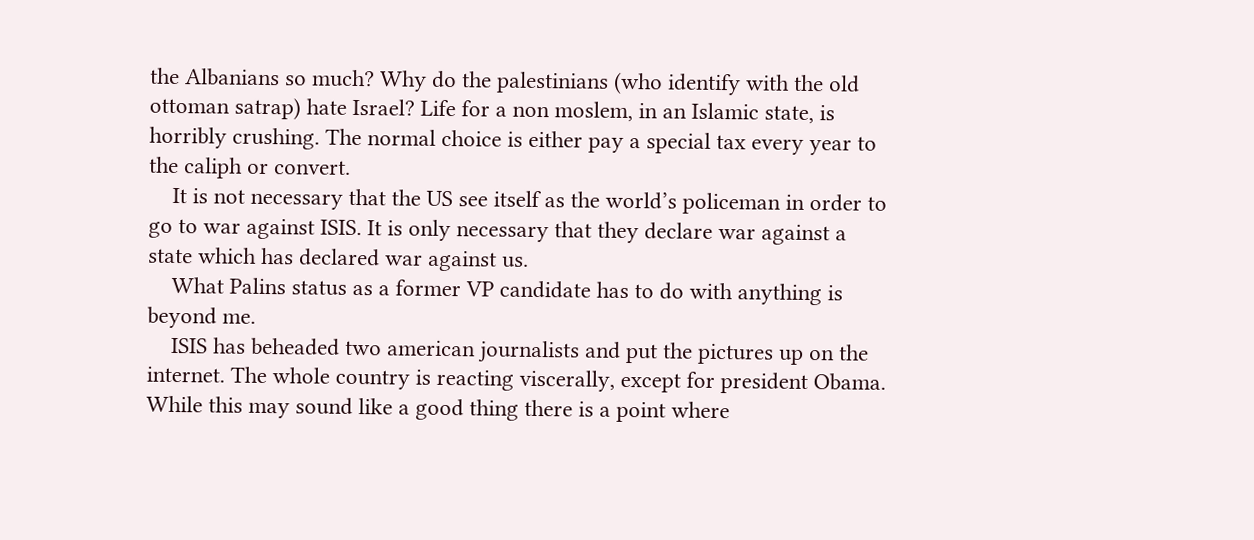the Albanians so much? Why do the palestinians (who identify with the old ottoman satrap) hate Israel? Life for a non moslem, in an Islamic state, is horribly crushing. The normal choice is either pay a special tax every year to the caliph or convert.
    It is not necessary that the US see itself as the world’s policeman in order to go to war against ISIS. It is only necessary that they declare war against a state which has declared war against us.
    What Palins status as a former VP candidate has to do with anything is beyond me.
    ISIS has beheaded two american journalists and put the pictures up on the internet. The whole country is reacting viscerally, except for president Obama. While this may sound like a good thing there is a point where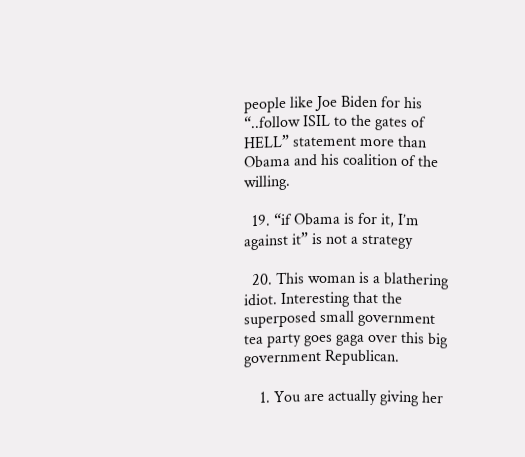people like Joe Biden for his “..follow ISIL to the gates of HELL” statement more than Obama and his coalition of the willing.

  19. “if Obama is for it, I’m against it” is not a strategy

  20. This woman is a blathering idiot. Interesting that the superposed small government tea party goes gaga over this big government Republican.

    1. You are actually giving her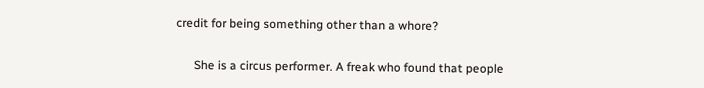credit for being something other than a whore?


      She is a circus performer. A freak who found that people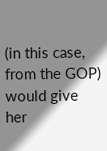(in this case, from the GOP) would give her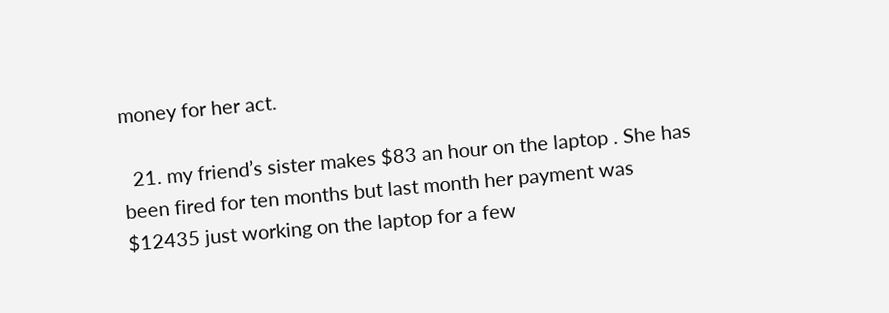money for her act.

  21. my friend’s sister makes $83 an hour on the laptop . She has been fired for ten months but last month her payment was $12435 just working on the laptop for a few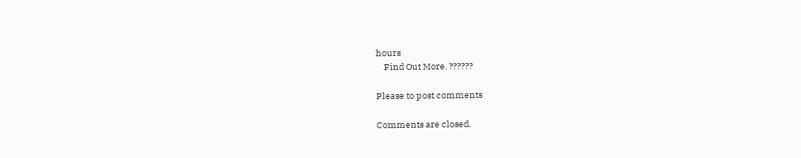hours
    Find Out More. ??????

Please to post comments

Comments are closed.